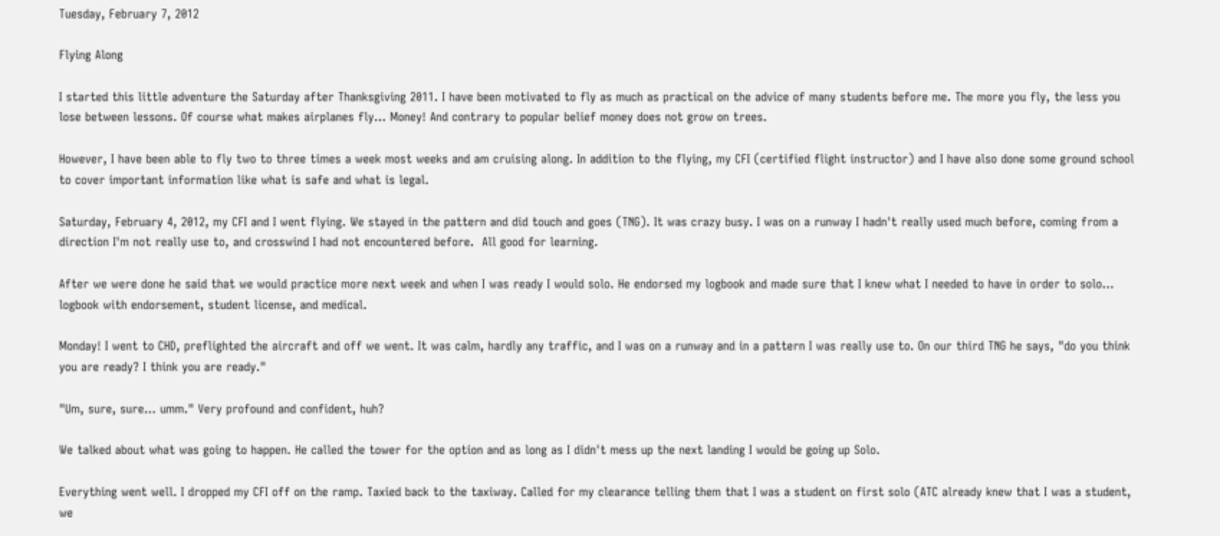Tuesday, February 7, 2012

Flying Along

I started this little adventure the Saturday after Thanksgiving 2011. I have been motivated to fly as much as practical on the advice of many students before me. The more you fly, the less you lose between lessons. Of course what makes airplanes fly... Money! And contrary to popular belief money does not grow on trees.

However, I have been able to fly two to three times a week most weeks and am cruising along. In addition to the flying, my CFI (certified flight instructor) and I have also done some ground school to cover important information like what is safe and what is legal.

Saturday, February 4, 2012, my CFI and I went flying. We stayed in the pattern and did touch and goes (TNG). It was crazy busy. I was on a runway I hadn't really used much before, coming from a direction I'm not really use to, and crosswind I had not encountered before.  All good for learning.

After we were done he said that we would practice more next week and when I was ready I would solo. He endorsed my logbook and made sure that I knew what I needed to have in order to solo... logbook with endorsement, student license, and medical.

Monday! I went to CHD, preflighted the aircraft and off we went. It was calm, hardly any traffic, and I was on a runway and in a pattern I was really use to. On our third TNG he says, "do you think you are ready? I think you are ready."

"Um, sure, sure... umm." Very profound and confident, huh?

We talked about what was going to happen. He called the tower for the option and as long as I didn't mess up the next landing I would be going up Solo.

Everything went well. I dropped my CFI off on the ramp. Taxied back to the taxiway. Called for my clearance telling them that I was a student on first solo (ATC already knew that I was a student, we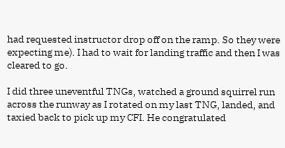had requested instructor drop off on the ramp. So they were expecting me). I had to wait for landing traffic and then I was cleared to go.

I did three uneventful TNGs, watched a ground squirrel run across the runway as I rotated on my last TNG, landed, and taxied back to pick up my CFI. He congratulated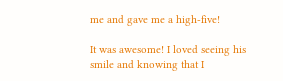me and gave me a high-five!

It was awesome! I loved seeing his smile and knowing that I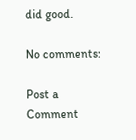did good.

No comments:

Post a Comment